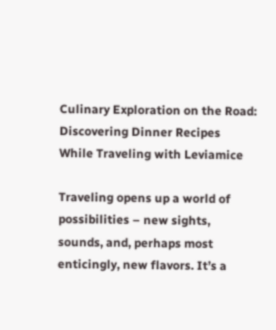Culinary Exploration on the Road: Discovering Dinner Recipes While Traveling with Leviamice

Traveling opens up a world of possibilities – new sights, sounds, and, perhaps most enticingly, new flavors. It’s a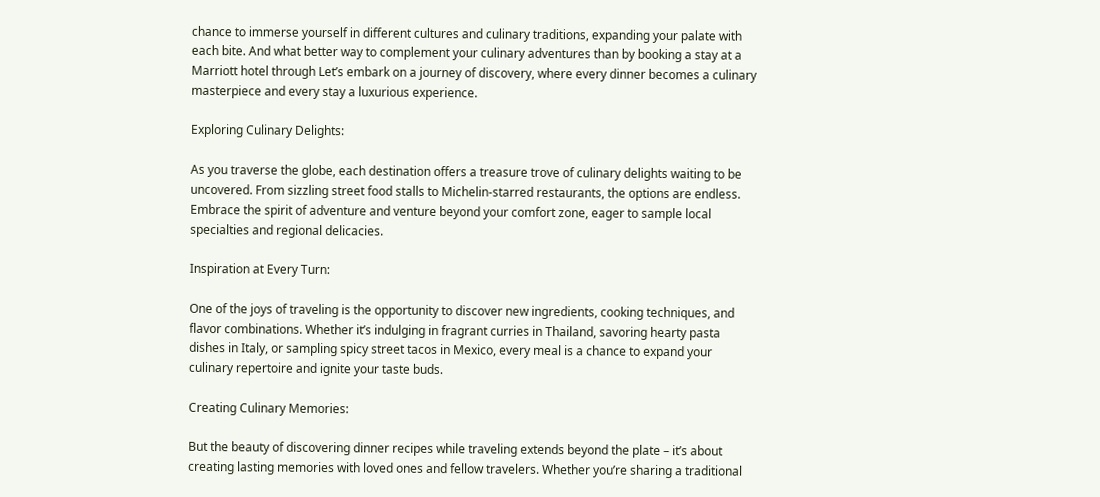chance to immerse yourself in different cultures and culinary traditions, expanding your palate with each bite. And what better way to complement your culinary adventures than by booking a stay at a Marriott hotel through Let’s embark on a journey of discovery, where every dinner becomes a culinary masterpiece and every stay a luxurious experience.

Exploring Culinary Delights:

As you traverse the globe, each destination offers a treasure trove of culinary delights waiting to be uncovered. From sizzling street food stalls to Michelin-starred restaurants, the options are endless. Embrace the spirit of adventure and venture beyond your comfort zone, eager to sample local specialties and regional delicacies.

Inspiration at Every Turn:

One of the joys of traveling is the opportunity to discover new ingredients, cooking techniques, and flavor combinations. Whether it’s indulging in fragrant curries in Thailand, savoring hearty pasta dishes in Italy, or sampling spicy street tacos in Mexico, every meal is a chance to expand your culinary repertoire and ignite your taste buds.

Creating Culinary Memories:

But the beauty of discovering dinner recipes while traveling extends beyond the plate – it’s about creating lasting memories with loved ones and fellow travelers. Whether you’re sharing a traditional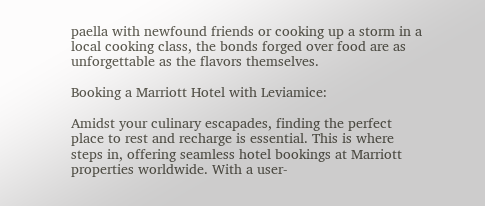paella with newfound friends or cooking up a storm in a local cooking class, the bonds forged over food are as unforgettable as the flavors themselves.

Booking a Marriott Hotel with Leviamice:

Amidst your culinary escapades, finding the perfect place to rest and recharge is essential. This is where steps in, offering seamless hotel bookings at Marriott properties worldwide. With a user-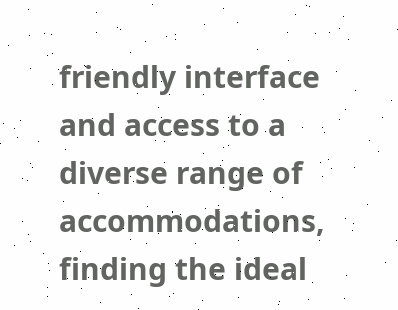friendly interface and access to a diverse range of accommodations, finding the ideal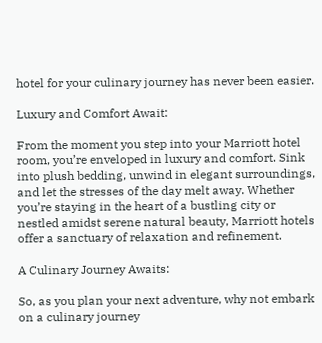hotel for your culinary journey has never been easier.

Luxury and Comfort Await:

From the moment you step into your Marriott hotel room, you’re enveloped in luxury and comfort. Sink into plush bedding, unwind in elegant surroundings, and let the stresses of the day melt away. Whether you’re staying in the heart of a bustling city or nestled amidst serene natural beauty, Marriott hotels offer a sanctuary of relaxation and refinement.

A Culinary Journey Awaits:

So, as you plan your next adventure, why not embark on a culinary journey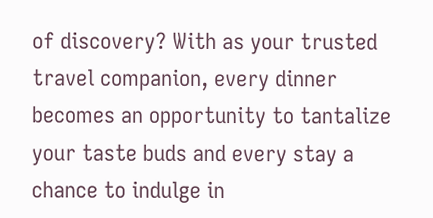of discovery? With as your trusted travel companion, every dinner becomes an opportunity to tantalize your taste buds and every stay a chance to indulge in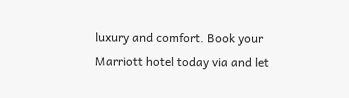luxury and comfort. Book your Marriott hotel today via and let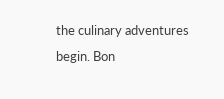the culinary adventures begin. Bon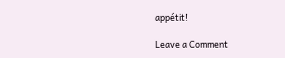appétit!

Leave a Comment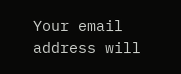Your email address will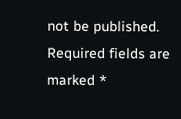not be published. Required fields are marked *